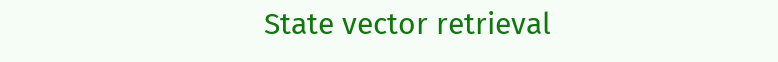State vector retrieval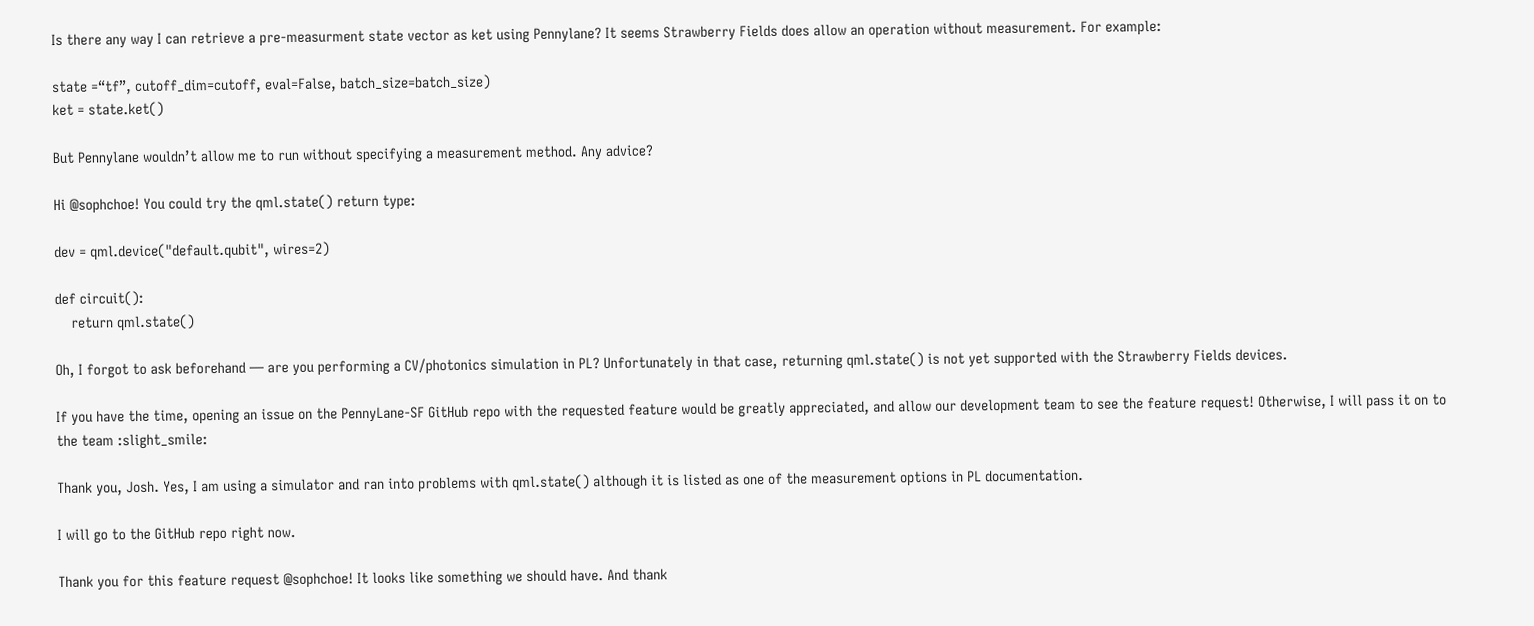Is there any way I can retrieve a pre-measurment state vector as ket using Pennylane? It seems Strawberry Fields does allow an operation without measurement. For example:

state =“tf”, cutoff_dim=cutoff, eval=False, batch_size=batch_size)
ket = state.ket()

But Pennylane wouldn’t allow me to run without specifying a measurement method. Any advice?

Hi @sophchoe! You could try the qml.state() return type:

dev = qml.device("default.qubit", wires=2)

def circuit():
    return qml.state()

Oh, I forgot to ask beforehand — are you performing a CV/photonics simulation in PL? Unfortunately in that case, returning qml.state() is not yet supported with the Strawberry Fields devices.

If you have the time, opening an issue on the PennyLane-SF GitHub repo with the requested feature would be greatly appreciated, and allow our development team to see the feature request! Otherwise, I will pass it on to the team :slight_smile:

Thank you, Josh. Yes, I am using a simulator and ran into problems with qml.state() although it is listed as one of the measurement options in PL documentation.

I will go to the GitHub repo right now.

Thank you for this feature request @sophchoe! It looks like something we should have. And thank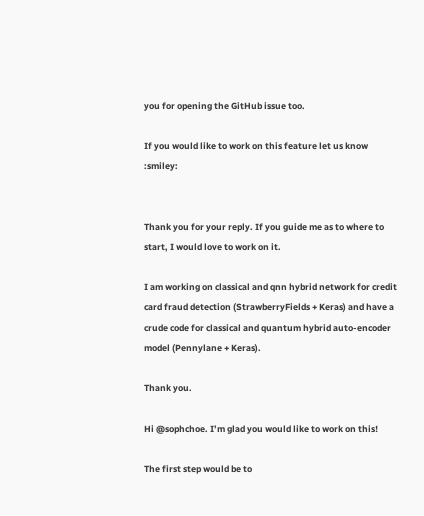you for opening the GitHub issue too.

If you would like to work on this feature let us know :smiley:


Thank you for your reply. If you guide me as to where to start, I would love to work on it.

I am working on classical and qnn hybrid network for credit card fraud detection (StrawberryFields + Keras) and have a crude code for classical and quantum hybrid auto-encoder model (Pennylane + Keras).

Thank you.

Hi @sophchoe. I’m glad you would like to work on this!

The first step would be to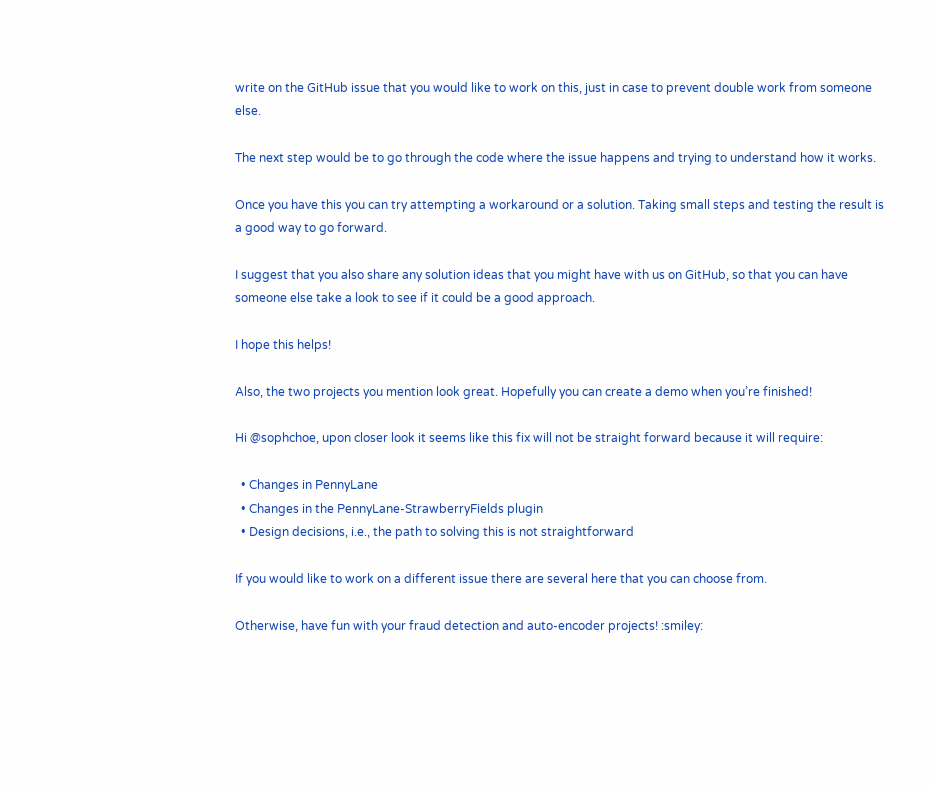write on the GitHub issue that you would like to work on this, just in case to prevent double work from someone else.

The next step would be to go through the code where the issue happens and trying to understand how it works.

Once you have this you can try attempting a workaround or a solution. Taking small steps and testing the result is a good way to go forward.

I suggest that you also share any solution ideas that you might have with us on GitHub, so that you can have someone else take a look to see if it could be a good approach.

I hope this helps!

Also, the two projects you mention look great. Hopefully you can create a demo when you’re finished!

Hi @sophchoe, upon closer look it seems like this fix will not be straight forward because it will require:

  • Changes in PennyLane
  • Changes in the PennyLane-StrawberryFields plugin
  • Design decisions, i.e., the path to solving this is not straightforward

If you would like to work on a different issue there are several here that you can choose from.

Otherwise, have fun with your fraud detection and auto-encoder projects! :smiley: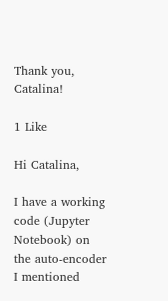Thank you, Catalina!

1 Like

Hi Catalina,

I have a working code (Jupyter Notebook) on the auto-encoder I mentioned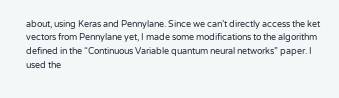about, using Keras and Pennylane. Since we can’t directly access the ket vectors from Pennylane yet, I made some modifications to the algorithm defined in the “Continuous Variable quantum neural networks” paper. I used the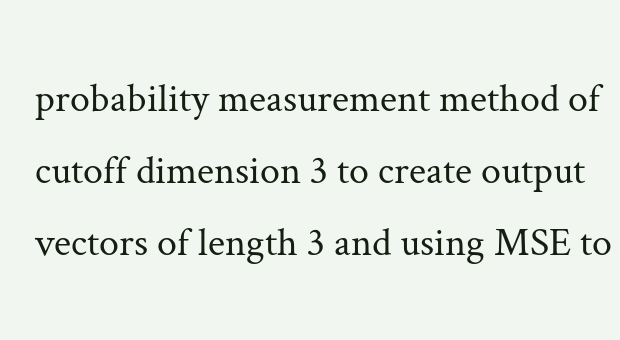probability measurement method of cutoff dimension 3 to create output vectors of length 3 and using MSE to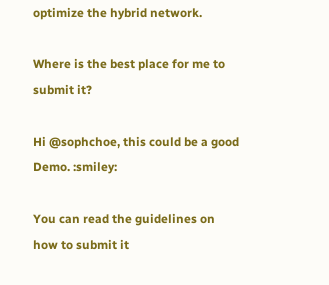optimize the hybrid network.

Where is the best place for me to submit it?

Hi @sophchoe, this could be a good Demo. :smiley:

You can read the guidelines on how to submit it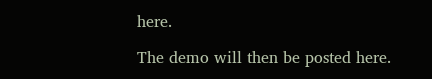here.

The demo will then be posted here.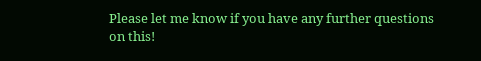Please let me know if you have any further questions on this!